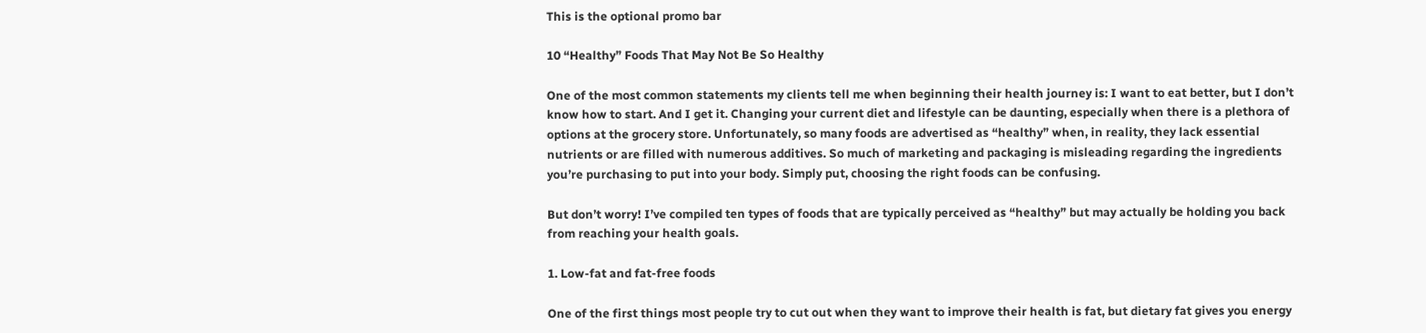This is the optional promo bar

10 “Healthy” Foods That May Not Be So Healthy

One of the most common statements my clients tell me when beginning their health journey is: I want to eat better, but I don’t know how to start. And I get it. Changing your current diet and lifestyle can be daunting, especially when there is a plethora of options at the grocery store. Unfortunately, so many foods are advertised as “healthy” when, in reality, they lack essential nutrients or are filled with numerous additives. So much of marketing and packaging is misleading regarding the ingredients you’re purchasing to put into your body. Simply put, choosing the right foods can be confusing.

But don’t worry! I’ve compiled ten types of foods that are typically perceived as “healthy” but may actually be holding you back from reaching your health goals.

1. Low-fat and fat-free foods

One of the first things most people try to cut out when they want to improve their health is fat, but dietary fat gives you energy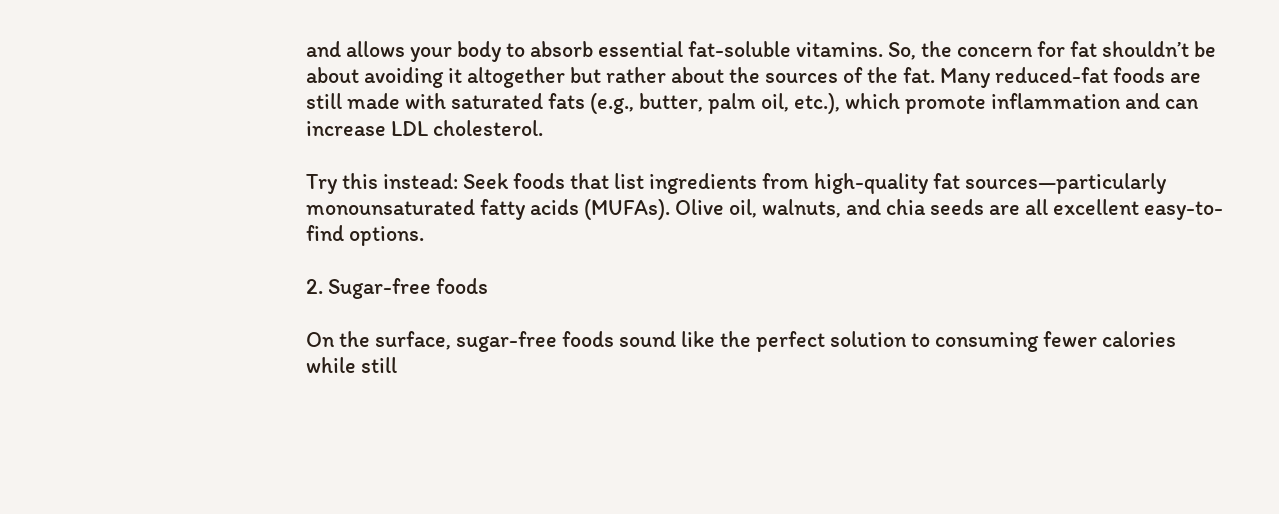and allows your body to absorb essential fat-soluble vitamins. So, the concern for fat shouldn’t be about avoiding it altogether but rather about the sources of the fat. Many reduced-fat foods are still made with saturated fats (e.g., butter, palm oil, etc.), which promote inflammation and can increase LDL cholesterol.

Try this instead: Seek foods that list ingredients from high-quality fat sources—particularly monounsaturated fatty acids (MUFAs). Olive oil, walnuts, and chia seeds are all excellent easy-to-find options.

2. Sugar-free foods

On the surface, sugar-free foods sound like the perfect solution to consuming fewer calories while still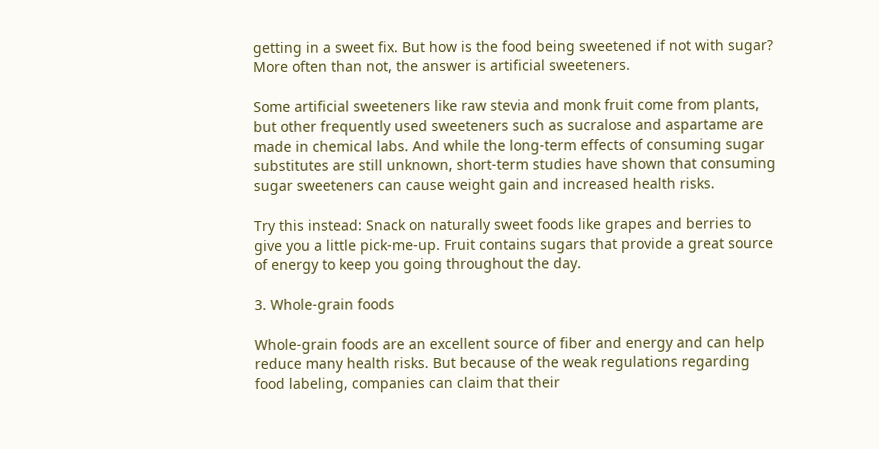getting in a sweet fix. But how is the food being sweetened if not with sugar? More often than not, the answer is artificial sweeteners.

Some artificial sweeteners like raw stevia and monk fruit come from plants, but other frequently used sweeteners such as sucralose and aspartame are made in chemical labs. And while the long-term effects of consuming sugar substitutes are still unknown, short-term studies have shown that consuming sugar sweeteners can cause weight gain and increased health risks.

Try this instead: Snack on naturally sweet foods like grapes and berries to give you a little pick-me-up. Fruit contains sugars that provide a great source of energy to keep you going throughout the day.

3. Whole-grain foods

Whole-grain foods are an excellent source of fiber and energy and can help reduce many health risks. But because of the weak regulations regarding food labeling, companies can claim that their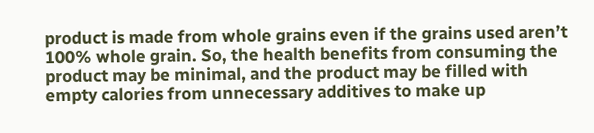product is made from whole grains even if the grains used aren’t 100% whole grain. So, the health benefits from consuming the product may be minimal, and the product may be filled with empty calories from unnecessary additives to make up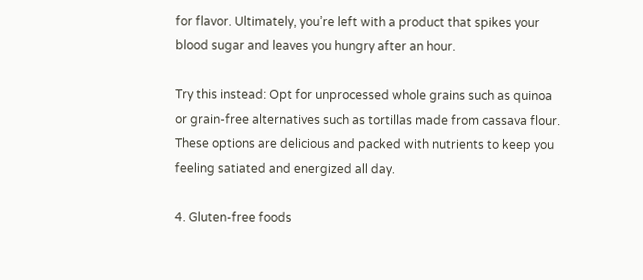for flavor. Ultimately, you’re left with a product that spikes your blood sugar and leaves you hungry after an hour.

Try this instead: Opt for unprocessed whole grains such as quinoa or grain-free alternatives such as tortillas made from cassava flour. These options are delicious and packed with nutrients to keep you feeling satiated and energized all day.

4. Gluten-free foods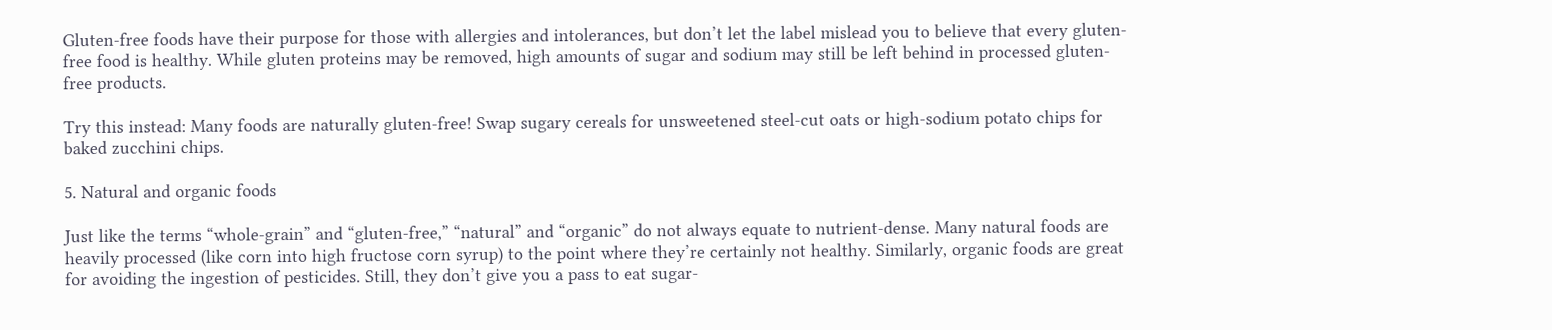Gluten-free foods have their purpose for those with allergies and intolerances, but don’t let the label mislead you to believe that every gluten-free food is healthy. While gluten proteins may be removed, high amounts of sugar and sodium may still be left behind in processed gluten-free products.

Try this instead: Many foods are naturally gluten-free! Swap sugary cereals for unsweetened steel-cut oats or high-sodium potato chips for baked zucchini chips.

5. Natural and organic foods

Just like the terms “whole-grain” and “gluten-free,” “natural” and “organic” do not always equate to nutrient-dense. Many natural foods are heavily processed (like corn into high fructose corn syrup) to the point where they’re certainly not healthy. Similarly, organic foods are great for avoiding the ingestion of pesticides. Still, they don’t give you a pass to eat sugar-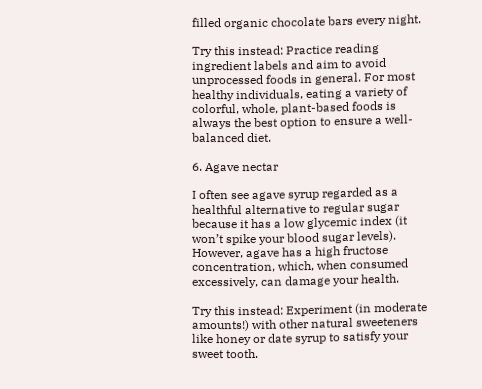filled organic chocolate bars every night.

Try this instead: Practice reading ingredient labels and aim to avoid unprocessed foods in general. For most healthy individuals, eating a variety of colorful, whole, plant-based foods is always the best option to ensure a well-balanced diet.

6. Agave nectar

I often see agave syrup regarded as a healthful alternative to regular sugar because it has a low glycemic index (it won’t spike your blood sugar levels). However, agave has a high fructose concentration, which, when consumed excessively, can damage your health.

Try this instead: Experiment (in moderate amounts!) with other natural sweeteners like honey or date syrup to satisfy your sweet tooth.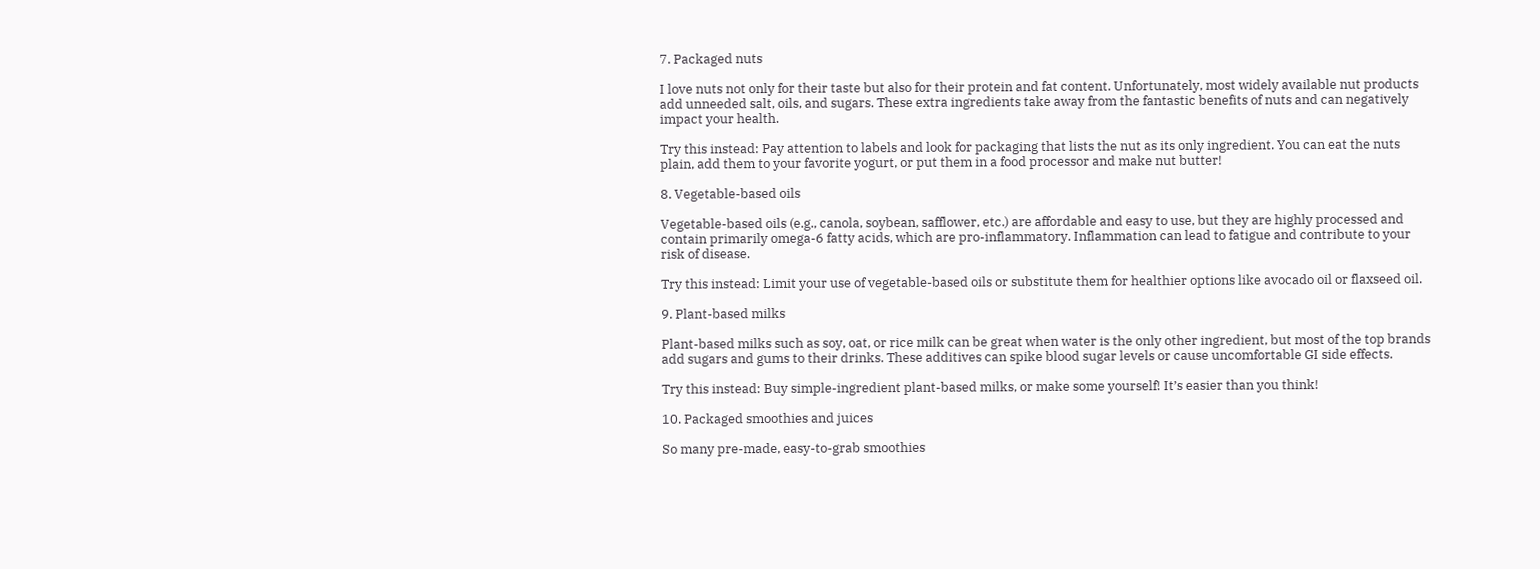7. Packaged nuts

I love nuts not only for their taste but also for their protein and fat content. Unfortunately, most widely available nut products add unneeded salt, oils, and sugars. These extra ingredients take away from the fantastic benefits of nuts and can negatively impact your health.

Try this instead: Pay attention to labels and look for packaging that lists the nut as its only ingredient. You can eat the nuts plain, add them to your favorite yogurt, or put them in a food processor and make nut butter!

8. Vegetable-based oils

Vegetable-based oils (e.g., canola, soybean, safflower, etc.) are affordable and easy to use, but they are highly processed and contain primarily omega-6 fatty acids, which are pro-inflammatory. Inflammation can lead to fatigue and contribute to your risk of disease.

Try this instead: Limit your use of vegetable-based oils or substitute them for healthier options like avocado oil or flaxseed oil.

9. Plant-based milks

Plant-based milks such as soy, oat, or rice milk can be great when water is the only other ingredient, but most of the top brands add sugars and gums to their drinks. These additives can spike blood sugar levels or cause uncomfortable GI side effects.

Try this instead: Buy simple-ingredient plant-based milks, or make some yourself! It’s easier than you think!

10. Packaged smoothies and juices

So many pre-made, easy-to-grab smoothies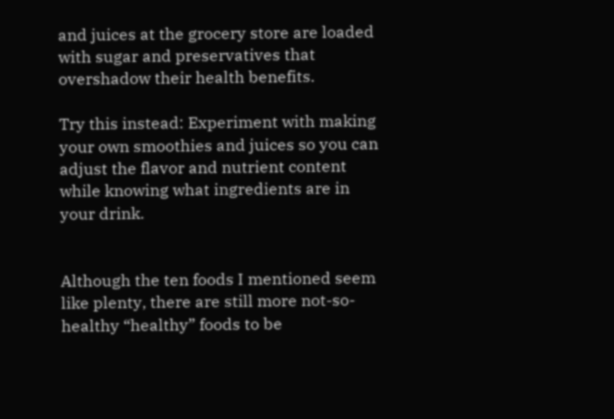and juices at the grocery store are loaded with sugar and preservatives that overshadow their health benefits.

Try this instead: Experiment with making your own smoothies and juices so you can adjust the flavor and nutrient content while knowing what ingredients are in your drink.


Although the ten foods I mentioned seem like plenty, there are still more not-so-healthy “healthy” foods to be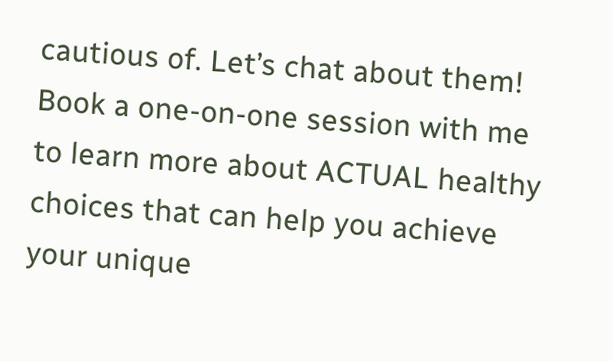cautious of. Let’s chat about them! Book a one-on-one session with me to learn more about ACTUAL healthy choices that can help you achieve your unique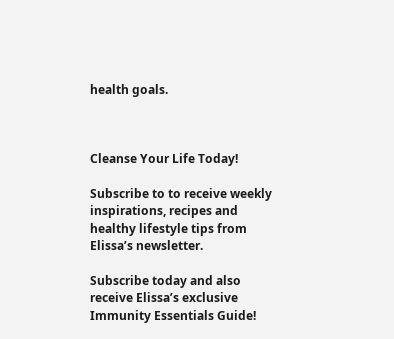health goals.



Cleanse Your Life Today!

Subscribe to to receive weekly inspirations, recipes and healthy lifestyle tips from Elissa’s newsletter.

Subscribe today and also receive Elissa’s exclusive Immunity Essentials Guide!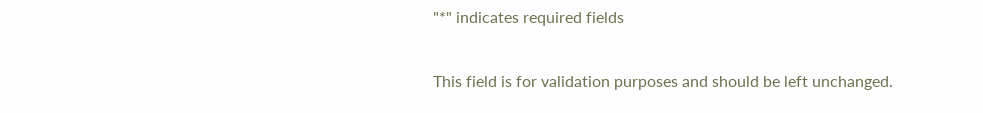"*" indicates required fields

This field is for validation purposes and should be left unchanged.